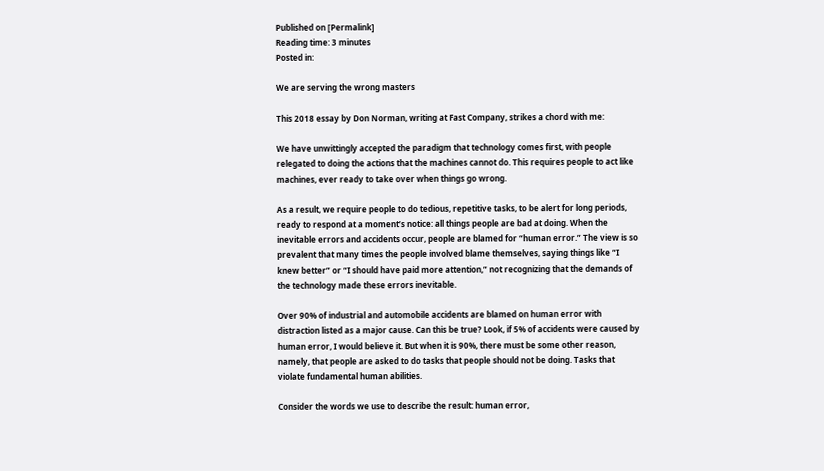Published on [Permalink]
Reading time: 3 minutes
Posted in:

We are serving the wrong masters

This 2018 essay by Don Norman, writing at Fast Company, strikes a chord with me:

We have unwittingly accepted the paradigm that technology comes first, with people relegated to doing the actions that the machines cannot do. This requires people to act like machines, ever ready to take over when things go wrong.

As a result, we require people to do tedious, repetitive tasks, to be alert for long periods, ready to respond at a moment’s notice: all things people are bad at doing. When the inevitable errors and accidents occur, people are blamed for “human error.” The view is so prevalent that many times the people involved blame themselves, saying things like “I knew better” or “I should have paid more attention,” not recognizing that the demands of the technology made these errors inevitable.

Over 90% of industrial and automobile accidents are blamed on human error with distraction listed as a major cause. Can this be true? Look, if 5% of accidents were caused by human error, I would believe it. But when it is 90%, there must be some other reason, namely, that people are asked to do tasks that people should not be doing. Tasks that violate fundamental human abilities.

Consider the words we use to describe the result: human error,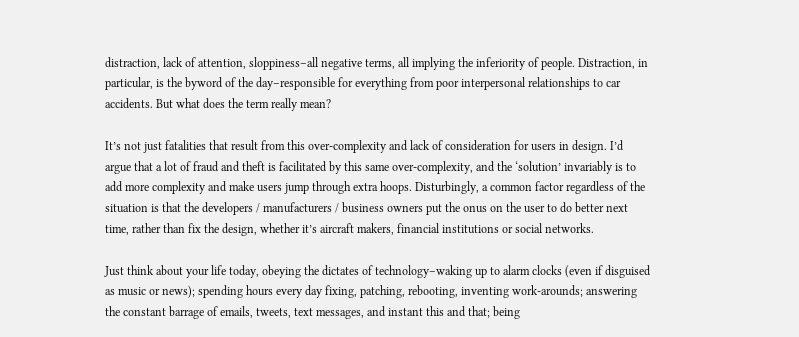distraction, lack of attention, sloppiness–all negative terms, all implying the inferiority of people. Distraction, in particular, is the byword of the day–responsible for everything from poor interpersonal relationships to car accidents. But what does the term really mean?

It’s not just fatalities that result from this over-complexity and lack of consideration for users in design. I’d argue that a lot of fraud and theft is facilitated by this same over-complexity, and the ‘solution’ invariably is to add more complexity and make users jump through extra hoops. Disturbingly, a common factor regardless of the situation is that the developers / manufacturers / business owners put the onus on the user to do better next time, rather than fix the design, whether it’s aircraft makers, financial institutions or social networks.

Just think about your life today, obeying the dictates of technology–waking up to alarm clocks (even if disguised as music or news); spending hours every day fixing, patching, rebooting, inventing work-arounds; answering the constant barrage of emails, tweets, text messages, and instant this and that; being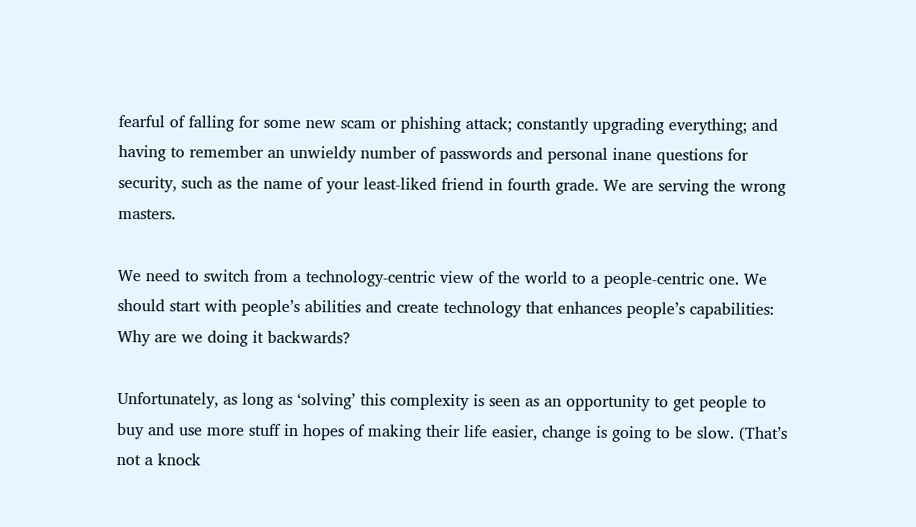fearful of falling for some new scam or phishing attack; constantly upgrading everything; and having to remember an unwieldy number of passwords and personal inane questions for security, such as the name of your least-liked friend in fourth grade. We are serving the wrong masters.

We need to switch from a technology-centric view of the world to a people-centric one. We should start with people’s abilities and create technology that enhances people’s capabilities: Why are we doing it backwards?

Unfortunately, as long as ‘solving’ this complexity is seen as an opportunity to get people to buy and use more stuff in hopes of making their life easier, change is going to be slow. (That’s not a knock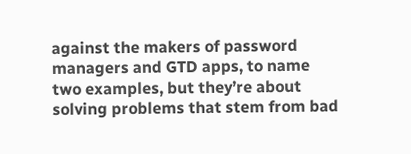against the makers of password managers and GTD apps, to name two examples, but they’re about solving problems that stem from bad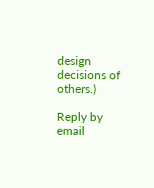design decisions of others.)

Reply by email